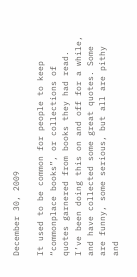December 30, 2009

It used to be common for people to keep “commonplace books”, or collections of quotes garnered from books they had read. I’ve been doing this on and off for a while, and have collected some great quotes. Some are funny, some serious, but all are pithy and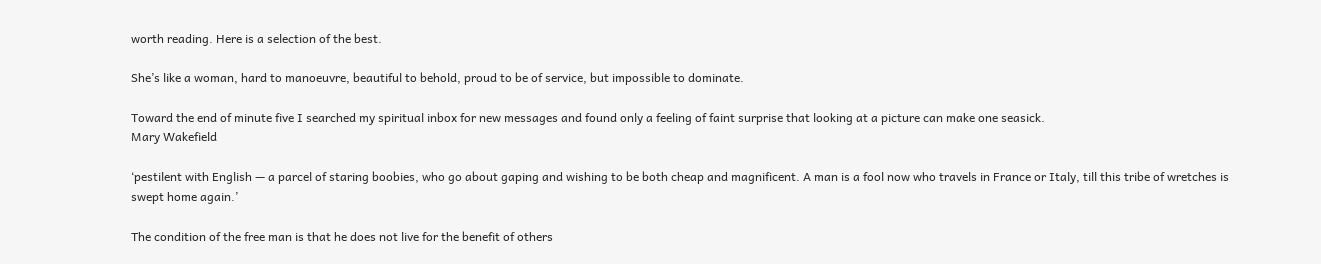worth reading. Here is a selection of the best.

She’s like a woman, hard to manoeuvre, beautiful to behold, proud to be of service, but impossible to dominate.

Toward the end of minute five I searched my spiritual inbox for new messages and found only a feeling of faint surprise that looking at a picture can make one seasick.
Mary Wakefield

‘pestilent with English — a parcel of staring boobies, who go about gaping and wishing to be both cheap and magnificent. A man is a fool now who travels in France or Italy, till this tribe of wretches is swept home again.’

The condition of the free man is that he does not live for the benefit of others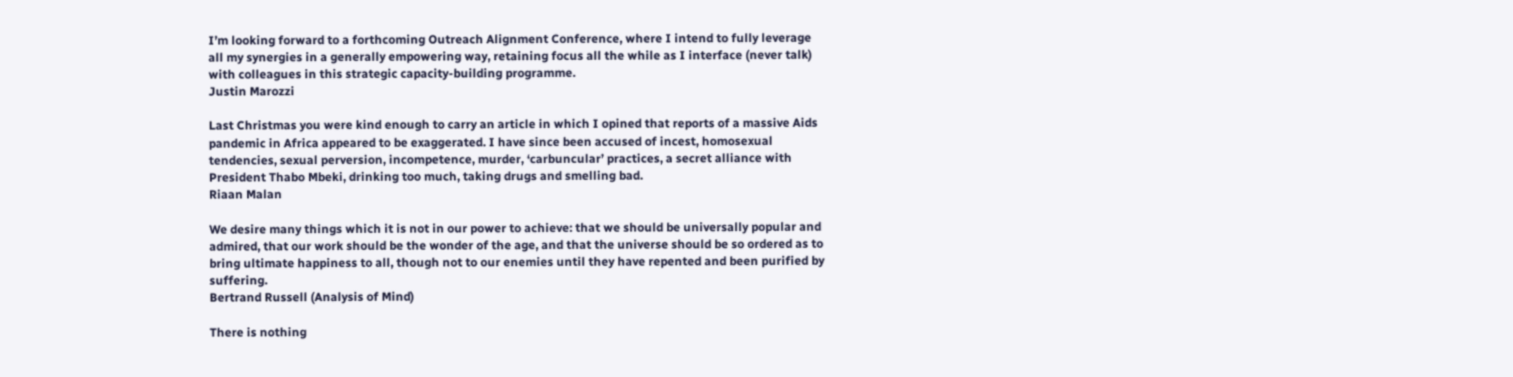I’m looking forward to a forthcoming Outreach Alignment Conference, where I intend to fully leverage all my synergies in a generally empowering way, retaining focus all the while as I interface (never talk) with colleagues in this strategic capacity-building programme.
Justin Marozzi

Last Christmas you were kind enough to carry an article in which I opined that reports of a massive Aids pandemic in Africa appeared to be exaggerated. I have since been accused of incest, homosexual tendencies, sexual perversion, incompetence, murder, ‘carbuncular’ practices, a secret alliance with President Thabo Mbeki, drinking too much, taking drugs and smelling bad.
Riaan Malan

We desire many things which it is not in our power to achieve: that we should be universally popular and admired, that our work should be the wonder of the age, and that the universe should be so ordered as to bring ultimate happiness to all, though not to our enemies until they have repented and been purified by suffering.
Bertrand Russell (Analysis of Mind)

There is nothing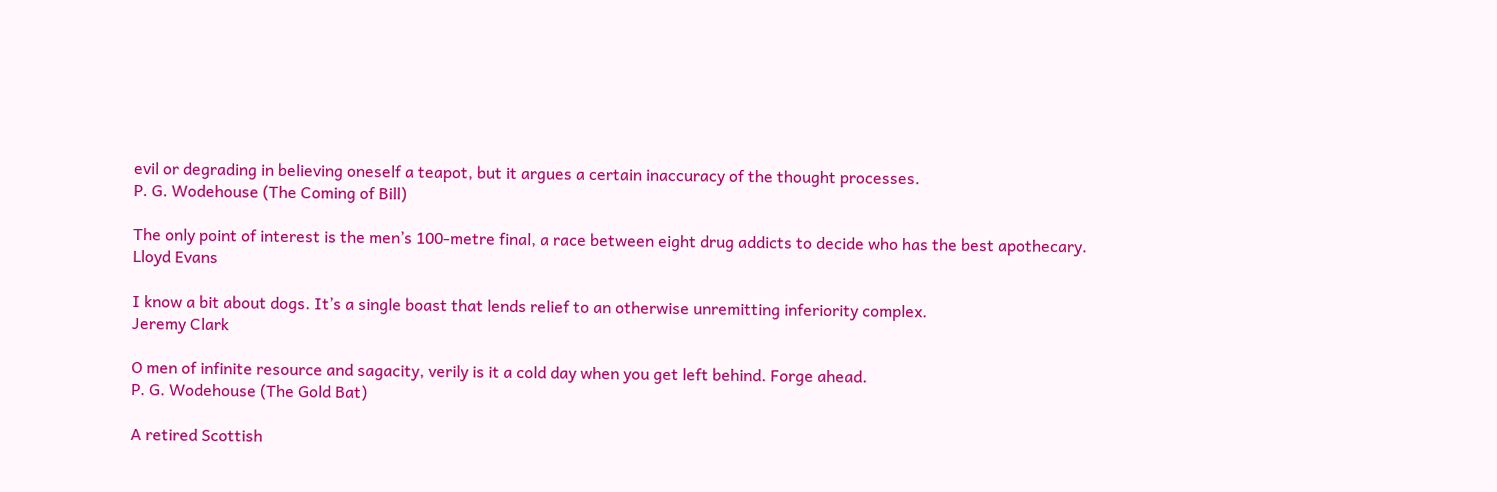evil or degrading in believing oneself a teapot, but it argues a certain inaccuracy of the thought processes.
P. G. Wodehouse (The Coming of Bill)

The only point of interest is the men’s 100-metre final, a race between eight drug addicts to decide who has the best apothecary.
Lloyd Evans

I know a bit about dogs. It’s a single boast that lends relief to an otherwise unremitting inferiority complex.
Jeremy Clark

O men of infinite resource and sagacity, verily is it a cold day when you get left behind. Forge ahead.
P. G. Wodehouse (The Gold Bat)

A retired Scottish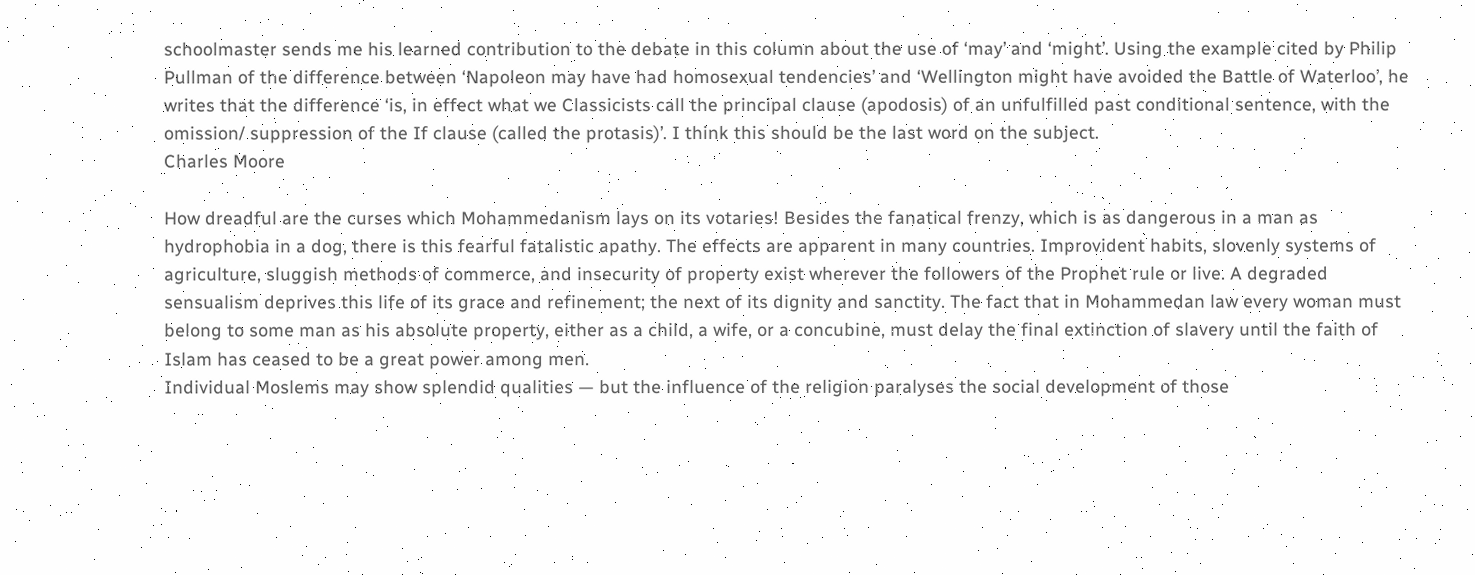schoolmaster sends me his learned contribution to the debate in this column about the use of ‘may’ and ‘might’. Using the example cited by Philip Pullman of the difference between ‘Napoleon may have had homosexual tendencies’ and ‘Wellington might have avoided the Battle of Waterloo’, he writes that the difference ‘is, in effect what we Classicists call the principal clause (apodosis) of an unfulfilled past conditional sentence, with the omission/ suppression of the If clause (called the protasis)’. I think this should be the last word on the subject.
Charles Moore

How dreadful are the curses which Mohammedanism lays on its votaries! Besides the fanatical frenzy, which is as dangerous in a man as hydrophobia in a dog, there is this fearful fatalistic apathy. The effects are apparent in many countries. Improvident habits, slovenly systems of agriculture, sluggish methods of commerce, and insecurity of property exist wherever the followers of the Prophet rule or live. A degraded sensualism deprives this life of its grace and refinement; the next of its dignity and sanctity. The fact that in Mohammedan law every woman must belong to some man as his absolute property, either as a child, a wife, or a concubine, must delay the final extinction of slavery until the faith of Islam has ceased to be a great power among men.
Individual Moslems may show splendid qualities — but the influence of the religion paralyses the social development of those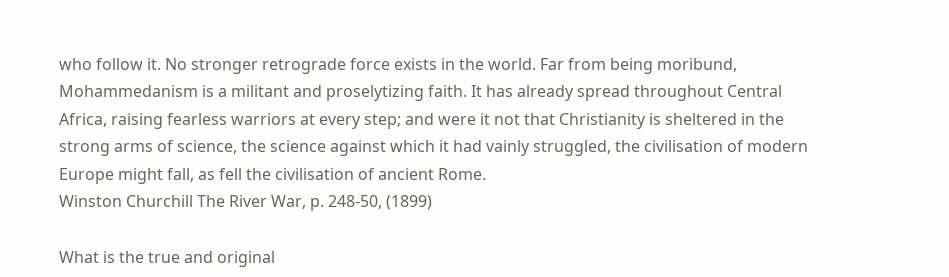who follow it. No stronger retrograde force exists in the world. Far from being moribund, Mohammedanism is a militant and proselytizing faith. It has already spread throughout Central Africa, raising fearless warriors at every step; and were it not that Christianity is sheltered in the strong arms of science, the science against which it had vainly struggled, the civilisation of modern Europe might fall, as fell the civilisation of ancient Rome.
Winston Churchill The River War, p. 248-50, (1899)

What is the true and original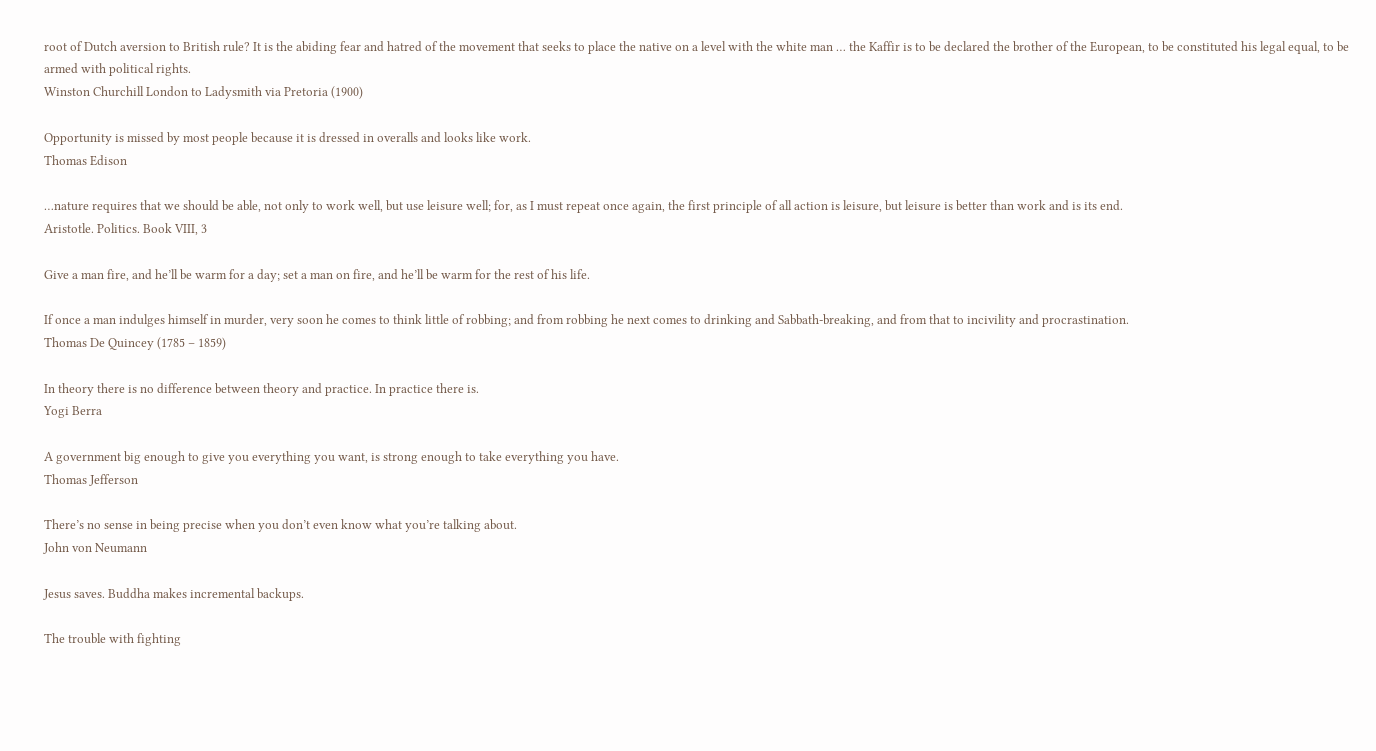root of Dutch aversion to British rule? It is the abiding fear and hatred of the movement that seeks to place the native on a level with the white man … the Kaffir is to be declared the brother of the European, to be constituted his legal equal, to be armed with political rights.
Winston Churchill London to Ladysmith via Pretoria (1900)

Opportunity is missed by most people because it is dressed in overalls and looks like work.
Thomas Edison

…nature requires that we should be able, not only to work well, but use leisure well; for, as I must repeat once again, the first principle of all action is leisure, but leisure is better than work and is its end.
Aristotle. Politics. Book VIII, 3

Give a man fire, and he’ll be warm for a day; set a man on fire, and he’ll be warm for the rest of his life.

If once a man indulges himself in murder, very soon he comes to think little of robbing; and from robbing he next comes to drinking and Sabbath-breaking, and from that to incivility and procrastination.
Thomas De Quincey (1785 – 1859)

In theory there is no difference between theory and practice. In practice there is.
Yogi Berra

A government big enough to give you everything you want, is strong enough to take everything you have.
Thomas Jefferson

There’s no sense in being precise when you don’t even know what you’re talking about.
John von Neumann

Jesus saves. Buddha makes incremental backups.

The trouble with fighting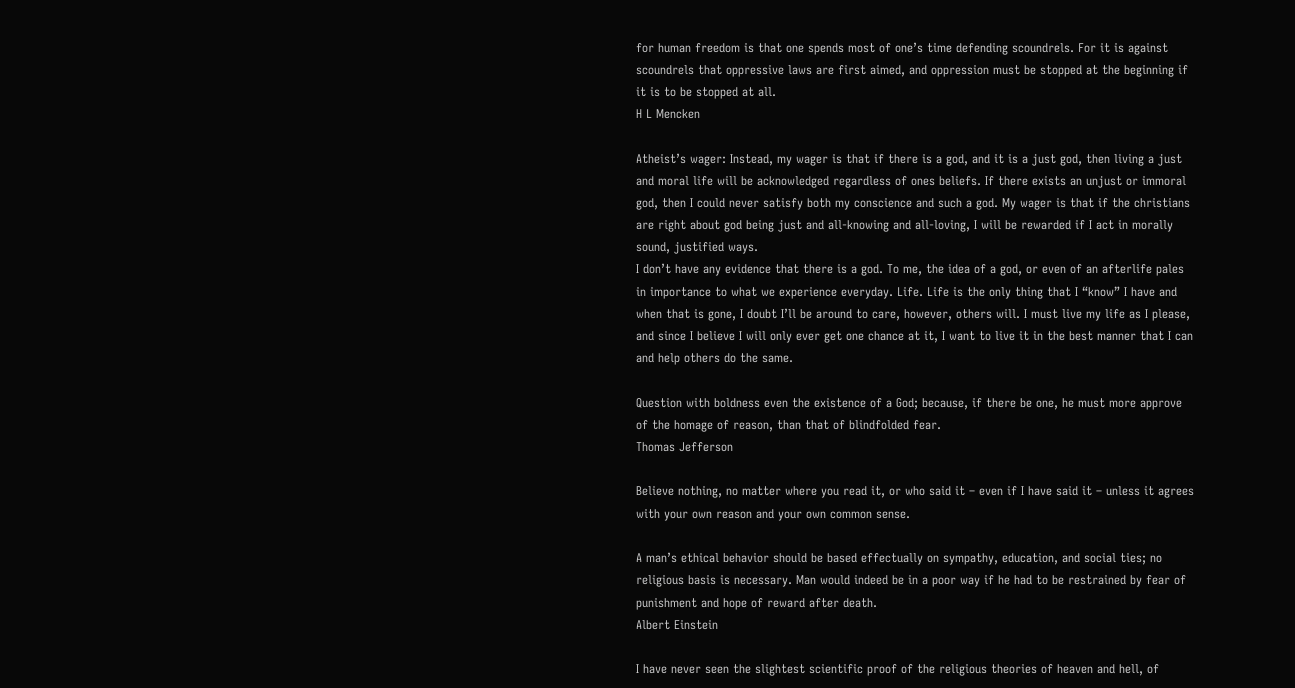for human freedom is that one spends most of one’s time defending scoundrels. For it is against scoundrels that oppressive laws are first aimed, and oppression must be stopped at the beginning if it is to be stopped at all.
H L Mencken

Atheist’s wager: Instead, my wager is that if there is a god, and it is a just god, then living a just and moral life will be acknowledged regardless of ones beliefs. If there exists an unjust or immoral god, then I could never satisfy both my conscience and such a god. My wager is that if the christians are right about god being just and all-knowing and all-loving, I will be rewarded if I act in morally sound, justified ways.
I don’t have any evidence that there is a god. To me, the idea of a god, or even of an afterlife pales in importance to what we experience everyday. Life. Life is the only thing that I “know” I have and when that is gone, I doubt I’ll be around to care, however, others will. I must live my life as I please, and since I believe I will only ever get one chance at it, I want to live it in the best manner that I can and help others do the same.

Question with boldness even the existence of a God; because, if there be one, he must more approve of the homage of reason, than that of blindfolded fear.
Thomas Jefferson

Believe nothing, no matter where you read it, or who said it – even if I have said it – unless it agrees with your own reason and your own common sense.

A man’s ethical behavior should be based effectually on sympathy, education, and social ties; no religious basis is necessary. Man would indeed be in a poor way if he had to be restrained by fear of punishment and hope of reward after death.
Albert Einstein

I have never seen the slightest scientific proof of the religious theories of heaven and hell, of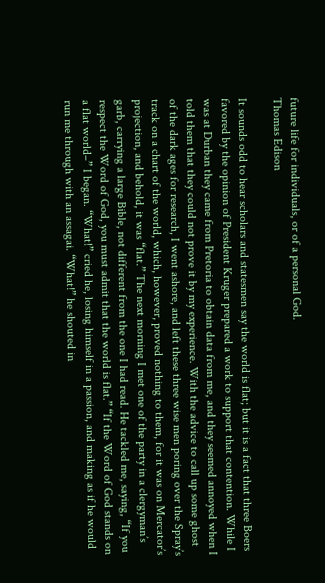future life for individuals, or of a personal God.
Thomas Edison

It sounds odd to hear scholars and statesmen say the world is flat; but it is a fact that three Boers favored by the opinion of President Kruger prepared a work to support that contention. While I was at Durban they came from Pretoria to obtain data from me, and they seemed annoyed when I told them that they could not prove it by my experience. With the advice to call up some ghost of the dark ages for research, I went ashore, and left these three wise men poring over the Spray’s track on a chart of the world, which, however, proved nothing to them, for it was on Mercator’s projection, and behold, it was “flat.” The next morning I met one of the party in a clergyman’s garb, carrying a large Bible, not different from the one I had read. He tackled me, saying, “If you respect the Word of God, you must admit that the world is flat.” “If the Word of God stands on a flat world–” I began. “What!” cried he, losing himself in a passion, and making as if he would run me through with an assagai. “What!” he shouted in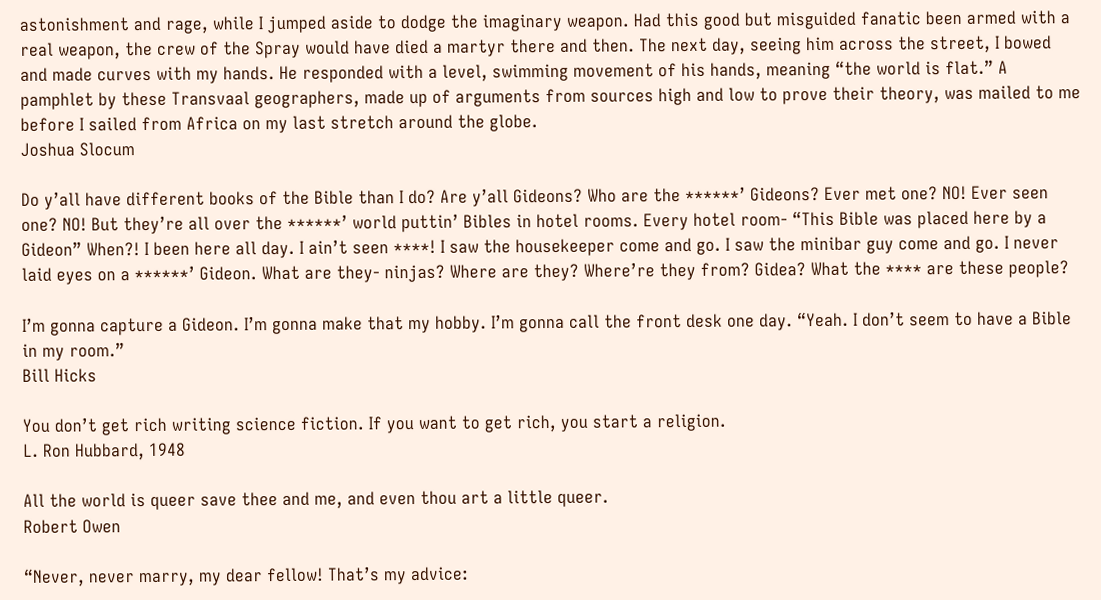astonishment and rage, while I jumped aside to dodge the imaginary weapon. Had this good but misguided fanatic been armed with a real weapon, the crew of the Spray would have died a martyr there and then. The next day, seeing him across the street, I bowed and made curves with my hands. He responded with a level, swimming movement of his hands, meaning “the world is flat.” A pamphlet by these Transvaal geographers, made up of arguments from sources high and low to prove their theory, was mailed to me before I sailed from Africa on my last stretch around the globe.
Joshua Slocum

Do y’all have different books of the Bible than I do? Are y’all Gideons? Who are the ******’ Gideons? Ever met one? NO! Ever seen one? NO! But they’re all over the ******’ world puttin’ Bibles in hotel rooms. Every hotel room- “This Bible was placed here by a Gideon” When?! I been here all day. I ain’t seen ****! I saw the housekeeper come and go. I saw the minibar guy come and go. I never laid eyes on a ******’ Gideon. What are they- ninjas? Where are they? Where’re they from? Gidea? What the **** are these people?

I’m gonna capture a Gideon. I’m gonna make that my hobby. I’m gonna call the front desk one day. “Yeah. I don’t seem to have a Bible in my room.”
Bill Hicks

You don’t get rich writing science fiction. If you want to get rich, you start a religion.
L. Ron Hubbard, 1948

All the world is queer save thee and me, and even thou art a little queer.
Robert Owen

“Never, never marry, my dear fellow! That’s my advice: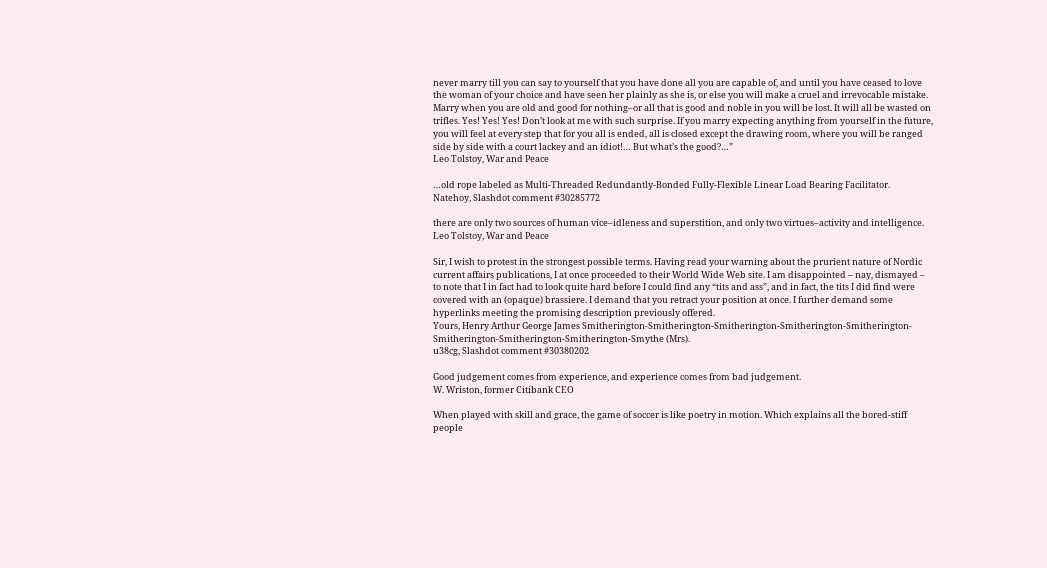never marry till you can say to yourself that you have done all you are capable of, and until you have ceased to love the woman of your choice and have seen her plainly as she is, or else you will make a cruel and irrevocable mistake. Marry when you are old and good for nothing–or all that is good and noble in you will be lost. It will all be wasted on trifles. Yes! Yes! Yes! Don’t look at me with such surprise. If you marry expecting anything from yourself in the future, you will feel at every step that for you all is ended, all is closed except the drawing room, where you will be ranged side by side with a court lackey and an idiot!… But what’s the good?…”
Leo Tolstoy, War and Peace

…old rope labeled as Multi-Threaded Redundantly-Bonded Fully-Flexible Linear Load Bearing Facilitator.
Natehoy, Slashdot comment #30285772

there are only two sources of human vice–idleness and superstition, and only two virtues–activity and intelligence.
Leo Tolstoy, War and Peace

Sir, I wish to protest in the strongest possible terms. Having read your warning about the prurient nature of Nordic current affairs publications, I at once proceeded to their World Wide Web site. I am disappointed – nay, dismayed – to note that I in fact had to look quite hard before I could find any “tits and ass”, and in fact, the tits I did find were covered with an (opaque) brassiere. I demand that you retract your position at once. I further demand some hyperlinks meeting the promising description previously offered.
Yours, Henry Arthur George James Smitherington-Smitherington-Smitherington-Smitherington-Smitherington-Smitherington-Smitherington-Smitherington-Smythe (Mrs).
u38cg, Slashdot comment #30380202

Good judgement comes from experience, and experience comes from bad judgement.
W. Wriston, former Citibank CEO

When played with skill and grace, the game of soccer is like poetry in motion. Which explains all the bored-stiff people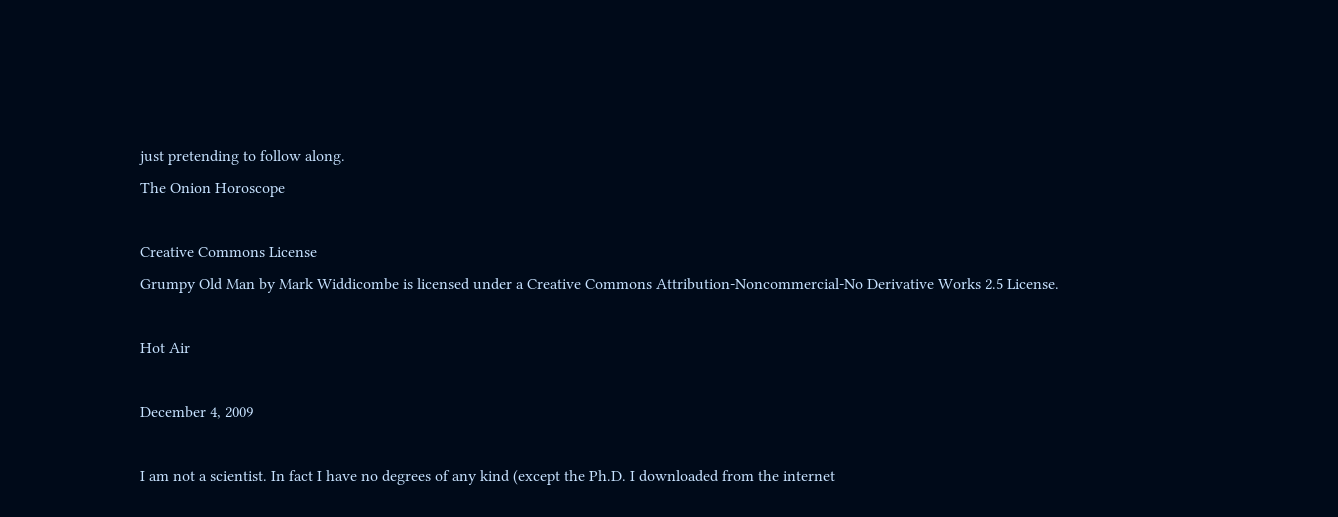just pretending to follow along.
The Onion Horoscope

Creative Commons License
Grumpy Old Man by Mark Widdicombe is licensed under a Creative Commons Attribution-Noncommercial-No Derivative Works 2.5 License.

Hot Air

December 4, 2009

I am not a scientist. In fact I have no degrees of any kind (except the Ph.D. I downloaded from the internet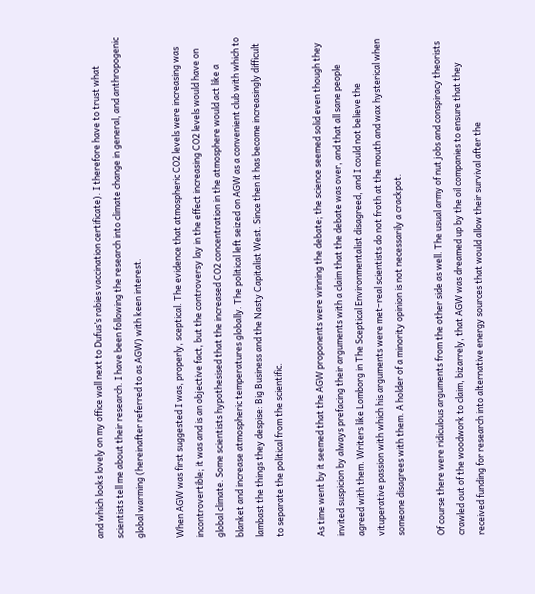and which looks lovely on my office wall next to Dufus’s rabies vaccination certificate). I therefore have to trust what scientists tell me about their research. I have been following the research into climate change in general, and anthropogenic global warming (hereinafter referred to as AGW) with keen interest.

When AGW was first suggested I was, properly, sceptical. The evidence that atmospheric CO2 levels were increasing was incontrovertible; it was and is an objective fact, but the controversy lay in the effect increasing CO2 levels would have on global climate. Some scientists hypothesised that the increased CO2 concentration in the atmosphere would act like a blanket and increase atmospheric temperatures globally. The political left seized on AGW as a convenient club with which to lambast the things they despise: Big Business and the Nasty Capitalist West. Since then it has become increasingly difficult to separate the political from the scientific.

As time went by it seemed that the AGW proponents were winning the debate; the science seemed solid even though they invited suspicion by always prefacing their arguments with a claim that the debate was over, and that all sane people agreed with them. Writers like Lomborg in The Sceptical Environmentalist disagreed, and I could not believe the vituperative passion with which his arguments were met–real scientists do not froth at the mouth and wax hysterical when someone disagrees with them. A holder of a minority opinion is not necessarily a crackpot.

Of course there were ridiculous arguments from the other side as well. The usual army of nut jobs and conspiracy theorists crawled out of the woodwork to claim, bizarrely, that AGW was dreamed up by the oil companies to ensure that they received funding for research into alternative energy sources that would allow their survival after the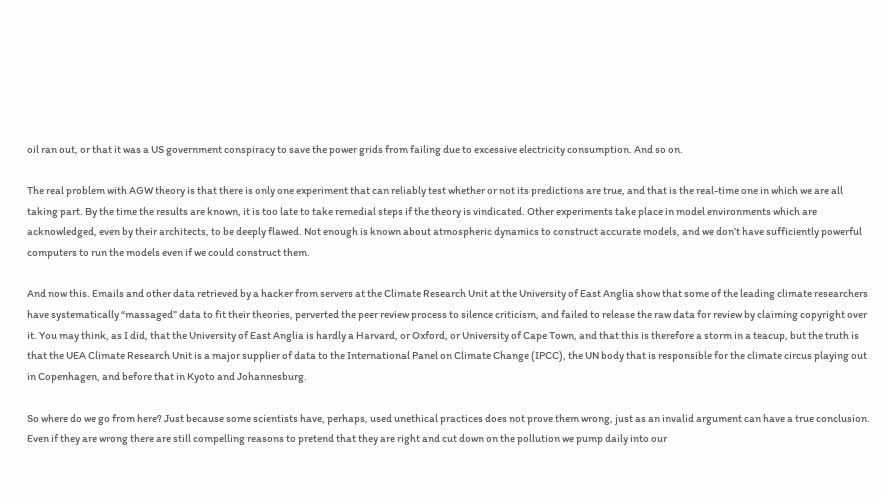oil ran out, or that it was a US government conspiracy to save the power grids from failing due to excessive electricity consumption. And so on.

The real problem with AGW theory is that there is only one experiment that can reliably test whether or not its predictions are true, and that is the real-time one in which we are all taking part. By the time the results are known, it is too late to take remedial steps if the theory is vindicated. Other experiments take place in model environments which are acknowledged, even by their architects, to be deeply flawed. Not enough is known about atmospheric dynamics to construct accurate models, and we don’t have sufficiently powerful computers to run the models even if we could construct them.

And now this. Emails and other data retrieved by a hacker from servers at the Climate Research Unit at the University of East Anglia show that some of the leading climate researchers have systematically “massaged” data to fit their theories, perverted the peer review process to silence criticism, and failed to release the raw data for review by claiming copyright over it. You may think, as I did, that the University of East Anglia is hardly a Harvard, or Oxford, or University of Cape Town, and that this is therefore a storm in a teacup, but the truth is that the UEA Climate Research Unit is a major supplier of data to the International Panel on Climate Change (IPCC), the UN body that is responsible for the climate circus playing out in Copenhagen, and before that in Kyoto and Johannesburg.

So where do we go from here? Just because some scientists have, perhaps, used unethical practices does not prove them wrong, just as an invalid argument can have a true conclusion. Even if they are wrong there are still compelling reasons to pretend that they are right and cut down on the pollution we pump daily into our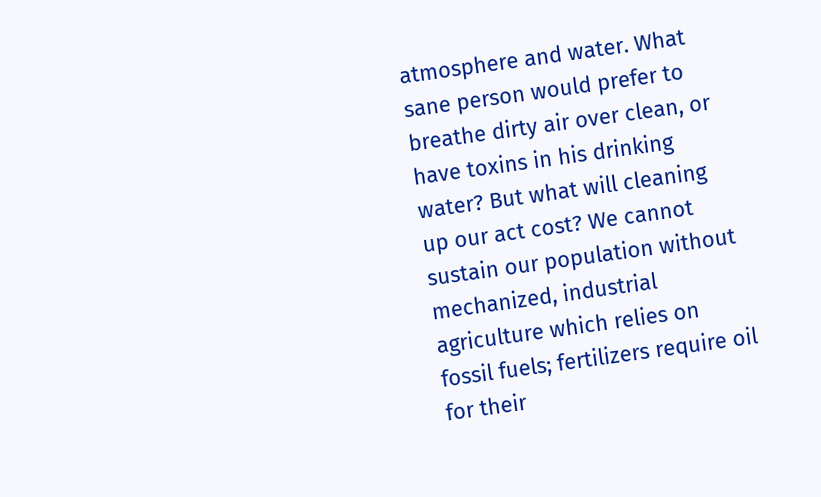atmosphere and water. What sane person would prefer to breathe dirty air over clean, or have toxins in his drinking water? But what will cleaning up our act cost? We cannot sustain our population without mechanized, industrial agriculture which relies on fossil fuels; fertilizers require oil for their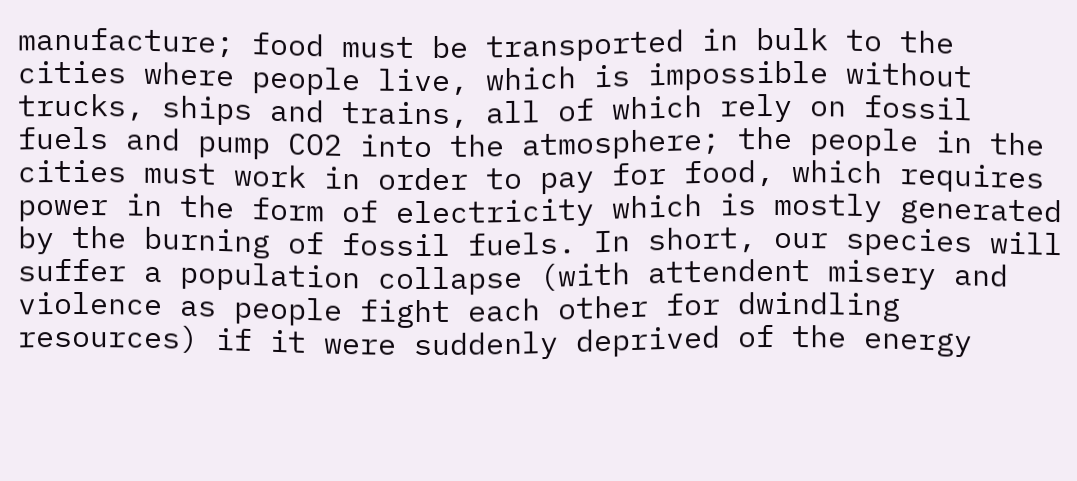manufacture; food must be transported in bulk to the cities where people live, which is impossible without trucks, ships and trains, all of which rely on fossil fuels and pump CO2 into the atmosphere; the people in the cities must work in order to pay for food, which requires power in the form of electricity which is mostly generated by the burning of fossil fuels. In short, our species will suffer a population collapse (with attendent misery and violence as people fight each other for dwindling resources) if it were suddenly deprived of the energy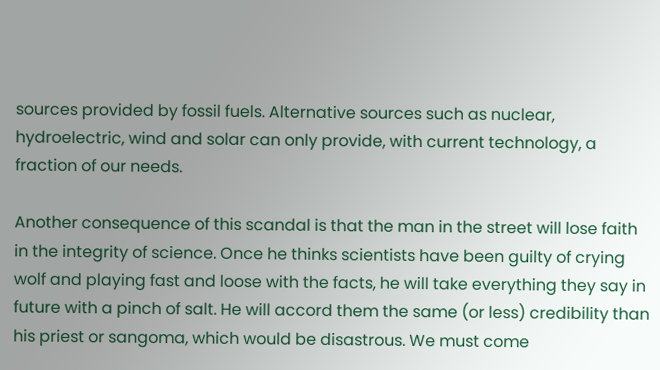sources provided by fossil fuels. Alternative sources such as nuclear, hydroelectric, wind and solar can only provide, with current technology, a fraction of our needs.

Another consequence of this scandal is that the man in the street will lose faith in the integrity of science. Once he thinks scientists have been guilty of crying wolf and playing fast and loose with the facts, he will take everything they say in future with a pinch of salt. He will accord them the same (or less) credibility than his priest or sangoma, which would be disastrous. We must come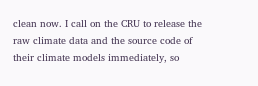clean now. I call on the CRU to release the raw climate data and the source code of their climate models immediately, so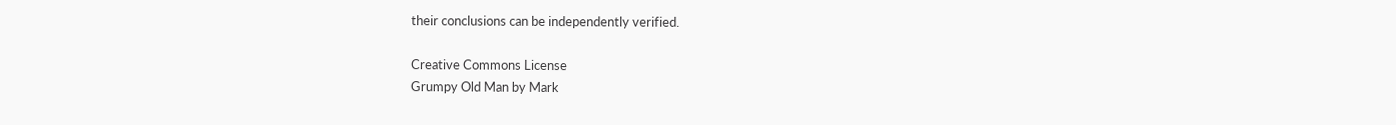their conclusions can be independently verified.

Creative Commons License
Grumpy Old Man by Mark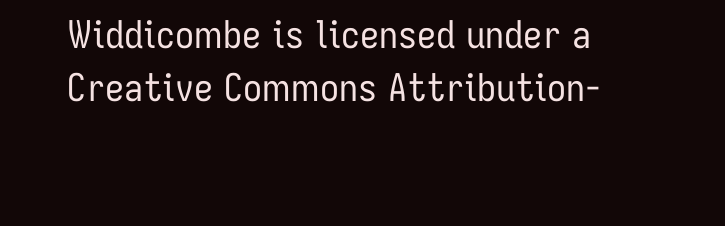Widdicombe is licensed under a Creative Commons Attribution-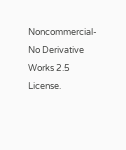Noncommercial-No Derivative Works 2.5 License.